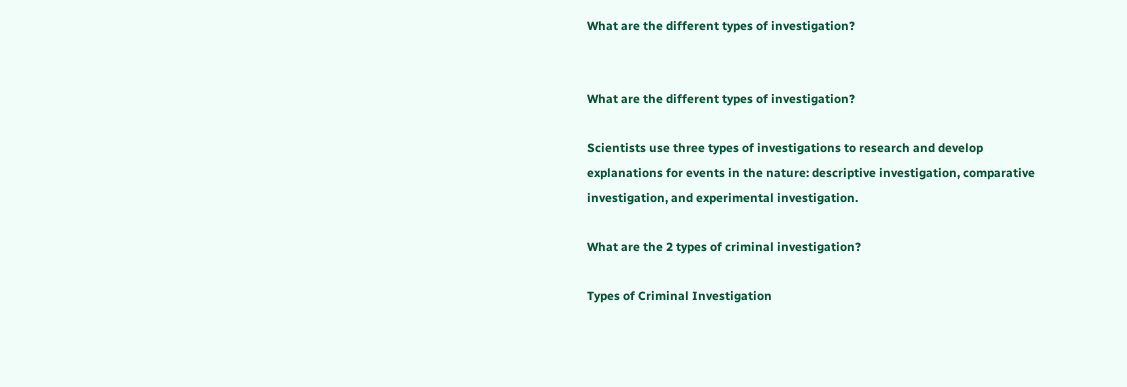What are the different types of investigation?


What are the different types of investigation?

Scientists use three types of investigations to research and develop explanations for events in the nature: descriptive investigation, comparative investigation, and experimental investigation.

What are the 2 types of criminal investigation?

Types of Criminal Investigation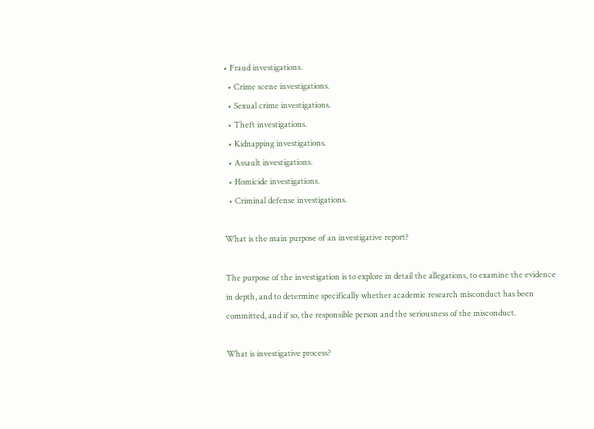• Fraud investigations.
  • Crime scene investigations.
  • Sexual crime investigations.
  • Theft investigations.
  • Kidnapping investigations.
  • Assault investigations.
  • Homicide investigations.
  • Criminal defense investigations.

What is the main purpose of an investigative report?

The purpose of the investigation is to explore in detail the allegations, to examine the evidence in depth, and to determine specifically whether academic research misconduct has been committed, and if so, the responsible person and the seriousness of the misconduct.

What is investigative process?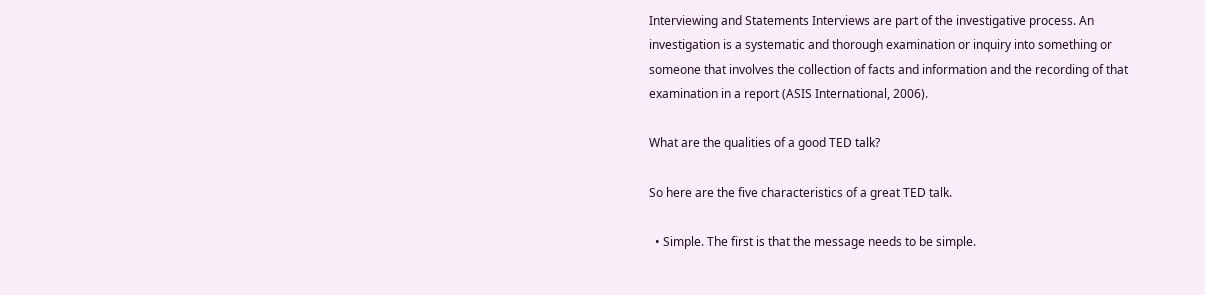Interviewing and Statements Interviews are part of the investigative process. An investigation is a systematic and thorough examination or inquiry into something or someone that involves the collection of facts and information and the recording of that examination in a report (ASIS International, 2006).

What are the qualities of a good TED talk?

So here are the five characteristics of a great TED talk.

  • Simple. The first is that the message needs to be simple.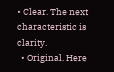• Clear. The next characteristic is clarity.
  • Original. Here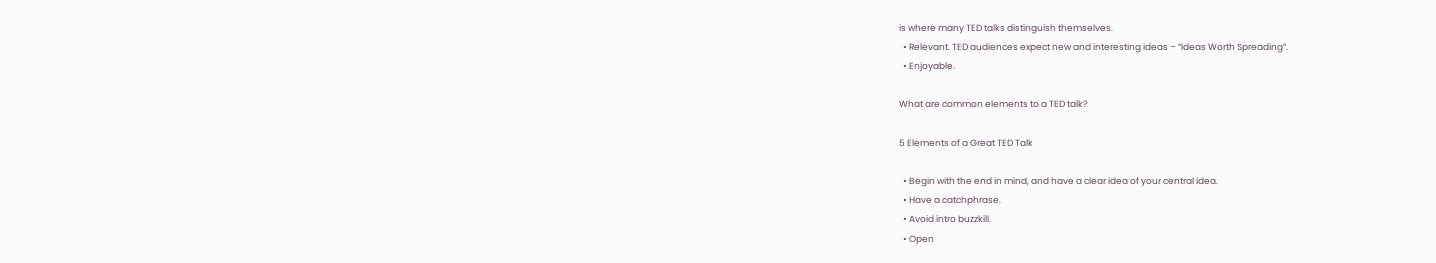is where many TED talks distinguish themselves.
  • Relevant. TED audiences expect new and interesting ideas – “Ideas Worth Spreading”.
  • Enjoyable.

What are common elements to a TED talk?

5 Elements of a Great TED Talk

  • Begin with the end in mind, and have a clear idea of your central idea.
  • Have a catchphrase.
  • Avoid intro buzzkill.
  • Open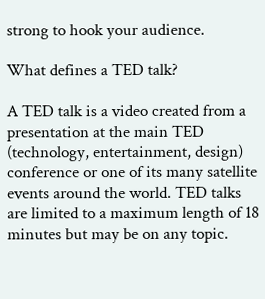strong to hook your audience.

What defines a TED talk?

A TED talk is a video created from a presentation at the main TED (technology, entertainment, design) conference or one of its many satellite events around the world. TED talks are limited to a maximum length of 18 minutes but may be on any topic.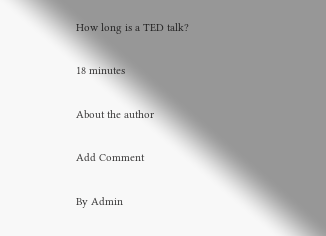How long is a TED talk?

18 minutes

About the author

Add Comment

By Admin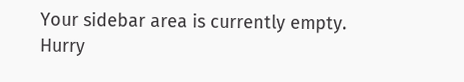Your sidebar area is currently empty. Hurry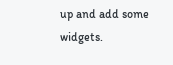up and add some widgets.